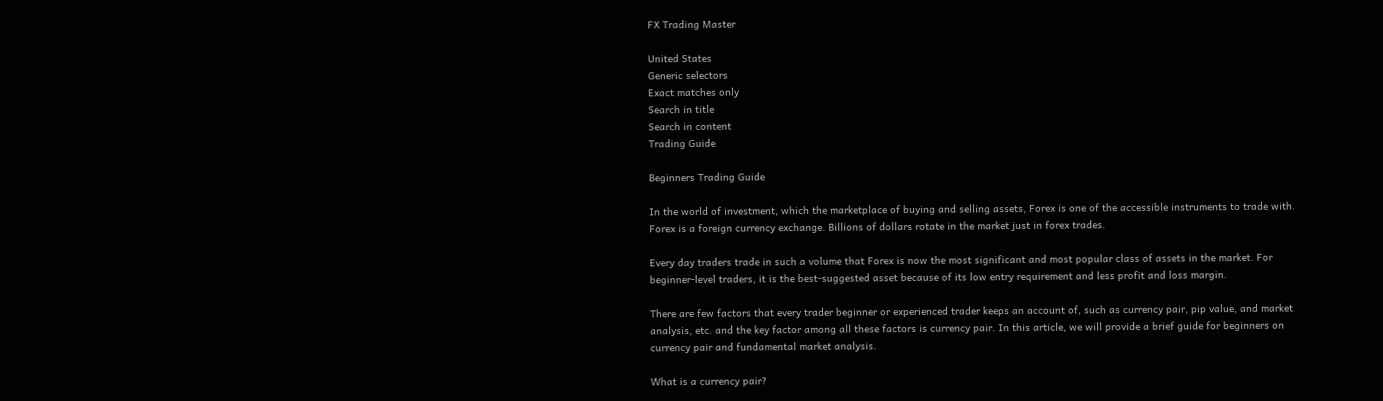FX Trading Master

United States
Generic selectors
Exact matches only
Search in title
Search in content
Trading Guide

Beginners Trading Guide

In the world of investment, which the marketplace of buying and selling assets, Forex is one of the accessible instruments to trade with. Forex is a foreign currency exchange. Billions of dollars rotate in the market just in forex trades.

Every day traders trade in such a volume that Forex is now the most significant and most popular class of assets in the market. For beginner-level traders, it is the best-suggested asset because of its low entry requirement and less profit and loss margin.

There are few factors that every trader beginner or experienced trader keeps an account of, such as currency pair, pip value, and market analysis, etc. and the key factor among all these factors is currency pair. In this article, we will provide a brief guide for beginners on currency pair and fundamental market analysis.

What is a currency pair?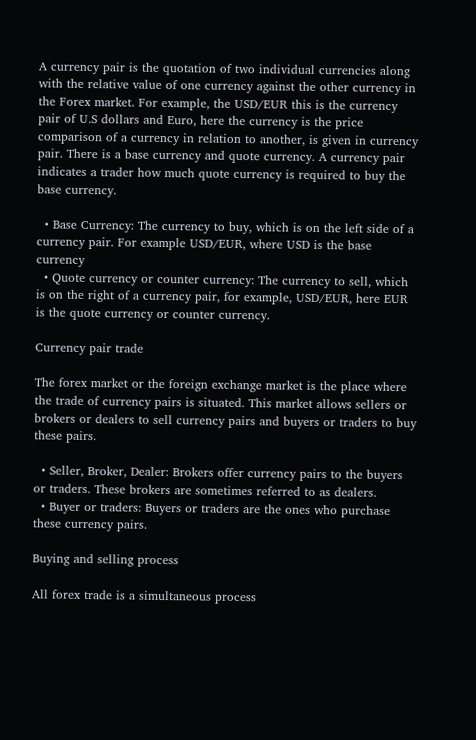A currency pair is the quotation of two individual currencies along with the relative value of one currency against the other currency in the Forex market. For example, the USD/EUR this is the currency pair of U.S dollars and Euro, here the currency is the price comparison of a currency in relation to another, is given in currency pair. There is a base currency and quote currency. A currency pair indicates a trader how much quote currency is required to buy the base currency.

  • Base Currency: The currency to buy, which is on the left side of a currency pair. For example USD/EUR, where USD is the base currency
  • Quote currency or counter currency: The currency to sell, which is on the right of a currency pair, for example, USD/EUR, here EUR is the quote currency or counter currency.

Currency pair trade

The forex market or the foreign exchange market is the place where the trade of currency pairs is situated. This market allows sellers or brokers or dealers to sell currency pairs and buyers or traders to buy these pairs.

  • Seller, Broker, Dealer: Brokers offer currency pairs to the buyers or traders. These brokers are sometimes referred to as dealers.
  • Buyer or traders: Buyers or traders are the ones who purchase these currency pairs.

Buying and selling process

All forex trade is a simultaneous process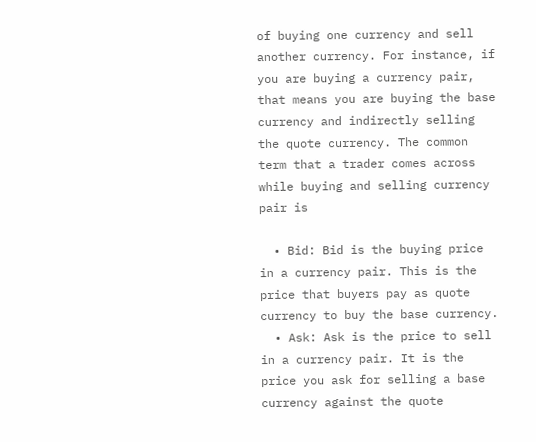of buying one currency and sell another currency. For instance, if you are buying a currency pair, that means you are buying the base currency and indirectly selling the quote currency. The common term that a trader comes across while buying and selling currency pair is

  • Bid: Bid is the buying price in a currency pair. This is the price that buyers pay as quote currency to buy the base currency.
  • Ask: Ask is the price to sell in a currency pair. It is the price you ask for selling a base currency against the quote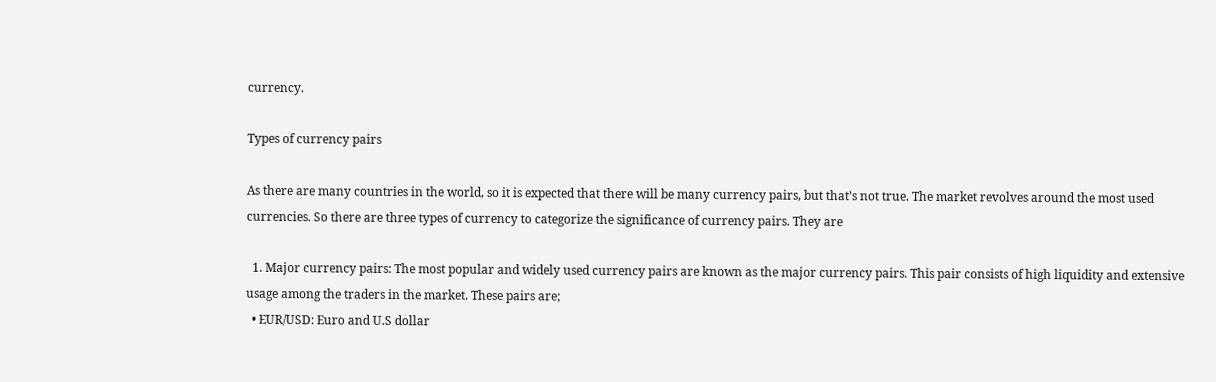currency.

Types of currency pairs

As there are many countries in the world, so it is expected that there will be many currency pairs, but that’s not true. The market revolves around the most used currencies. So there are three types of currency to categorize the significance of currency pairs. They are

  1. Major currency pairs: The most popular and widely used currency pairs are known as the major currency pairs. This pair consists of high liquidity and extensive usage among the traders in the market. These pairs are;
  • EUR/USD: Euro and U.S dollar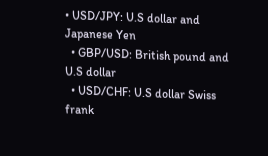• USD/JPY: U.S dollar and Japanese Yen
  • GBP/USD: British pound and U.S dollar
  • USD/CHF: U.S dollar Swiss frank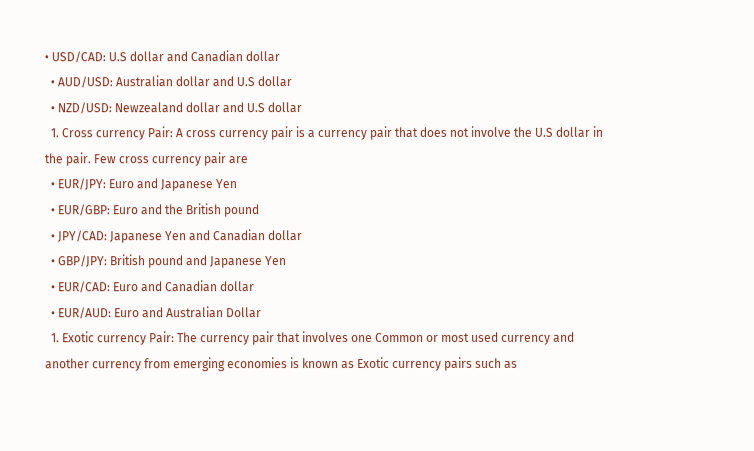• USD/CAD: U.S dollar and Canadian dollar
  • AUD/USD: Australian dollar and U.S dollar
  • NZD/USD: Newzealand dollar and U.S dollar
  1. Cross currency Pair: A cross currency pair is a currency pair that does not involve the U.S dollar in the pair. Few cross currency pair are
  • EUR/JPY: Euro and Japanese Yen
  • EUR/GBP: Euro and the British pound
  • JPY/CAD: Japanese Yen and Canadian dollar
  • GBP/JPY: British pound and Japanese Yen
  • EUR/CAD: Euro and Canadian dollar
  • EUR/AUD: Euro and Australian Dollar
  1. Exotic currency Pair: The currency pair that involves one Common or most used currency and another currency from emerging economies is known as Exotic currency pairs such as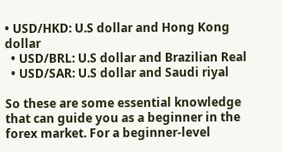• USD/HKD: U.S dollar and Hong Kong dollar
  • USD/BRL: U.S dollar and Brazilian Real
  • USD/SAR: U.S dollar and Saudi riyal

So these are some essential knowledge that can guide you as a beginner in the forex market. For a beginner-level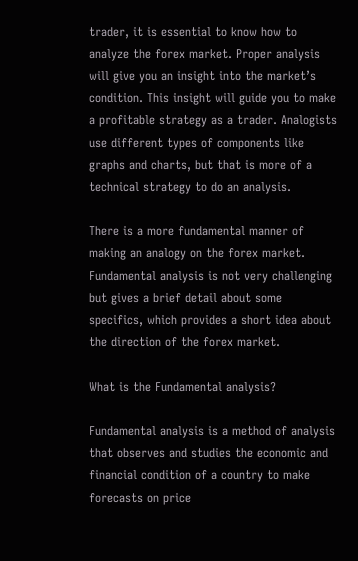trader, it is essential to know how to analyze the forex market. Proper analysis will give you an insight into the market’s condition. This insight will guide you to make a profitable strategy as a trader. Analogists use different types of components like graphs and charts, but that is more of a technical strategy to do an analysis.

There is a more fundamental manner of making an analogy on the forex market. Fundamental analysis is not very challenging but gives a brief detail about some specifics, which provides a short idea about the direction of the forex market.

What is the Fundamental analysis?

Fundamental analysis is a method of analysis that observes and studies the economic and financial condition of a country to make forecasts on price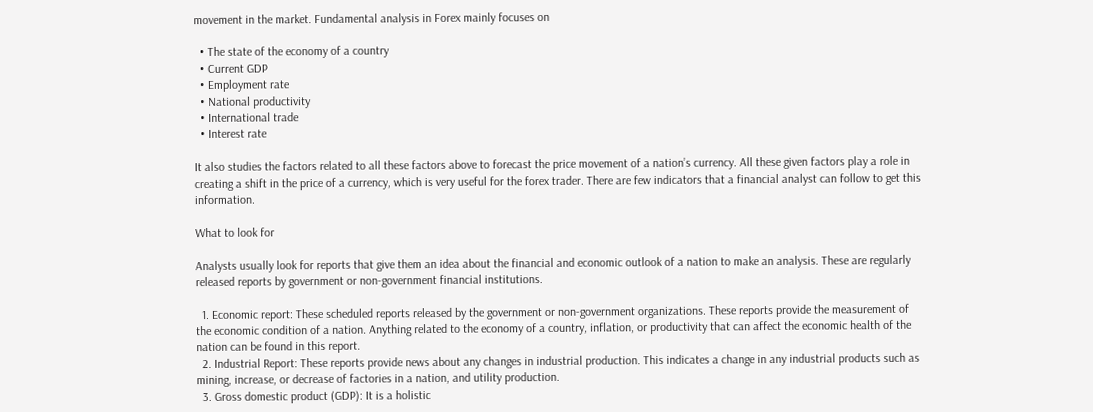movement in the market. Fundamental analysis in Forex mainly focuses on

  • The state of the economy of a country
  • Current GDP
  • Employment rate
  • National productivity
  • International trade
  • Interest rate

It also studies the factors related to all these factors above to forecast the price movement of a nation’s currency. All these given factors play a role in creating a shift in the price of a currency, which is very useful for the forex trader. There are few indicators that a financial analyst can follow to get this information.

What to look for

Analysts usually look for reports that give them an idea about the financial and economic outlook of a nation to make an analysis. These are regularly released reports by government or non-government financial institutions.

  1. Economic report: These scheduled reports released by the government or non-government organizations. These reports provide the measurement of the economic condition of a nation. Anything related to the economy of a country, inflation, or productivity that can affect the economic health of the nation can be found in this report.
  2. Industrial Report: These reports provide news about any changes in industrial production. This indicates a change in any industrial products such as mining, increase, or decrease of factories in a nation, and utility production.
  3. Gross domestic product (GDP): It is a holistic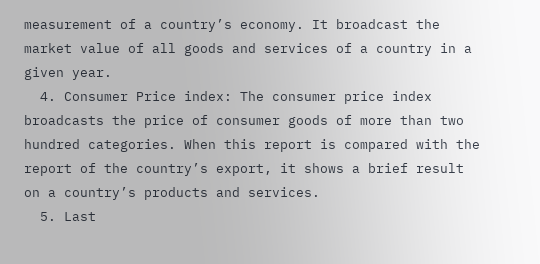measurement of a country’s economy. It broadcast the market value of all goods and services of a country in a given year.
  4. Consumer Price index: The consumer price index broadcasts the price of consumer goods of more than two hundred categories. When this report is compared with the report of the country’s export, it shows a brief result on a country’s products and services.
  5. Last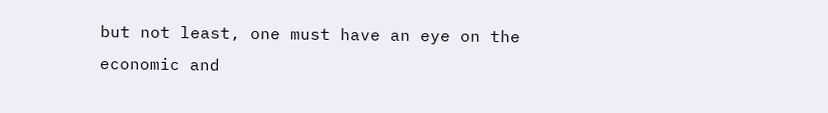but not least, one must have an eye on the economic and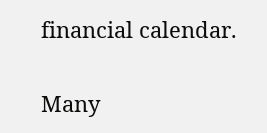financial calendar.

Many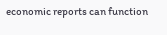economic reports can function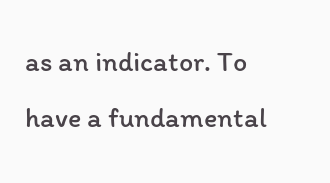as an indicator. To have a fundamental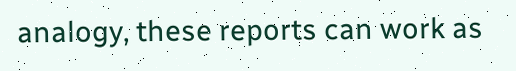analogy, these reports can work as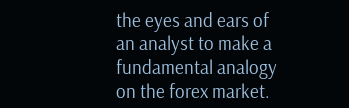the eyes and ears of an analyst to make a fundamental analogy on the forex market.